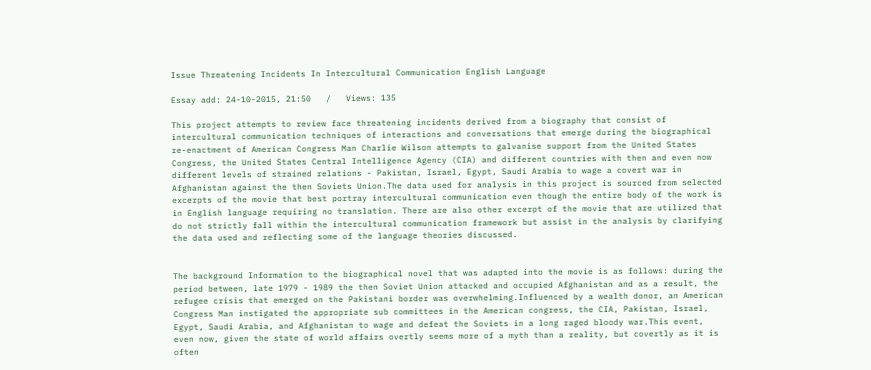Issue Threatening Incidents In Intercultural Communication English Language

Essay add: 24-10-2015, 21:50   /   Views: 135

This project attempts to review face threatening incidents derived from a biography that consist of intercultural communication techniques of interactions and conversations that emerge during the biographical re-enactment of American Congress Man Charlie Wilson attempts to galvanise support from the United States Congress, the United States Central Intelligence Agency (CIA) and different countries with then and even now different levels of strained relations - Pakistan, Israel, Egypt, Saudi Arabia to wage a covert war in Afghanistan against the then Soviets Union.The data used for analysis in this project is sourced from selected excerpts of the movie that best portray intercultural communication even though the entire body of the work is in English language requiring no translation. There are also other excerpt of the movie that are utilized that do not strictly fall within the intercultural communication framework but assist in the analysis by clarifying the data used and reflecting some of the language theories discussed.


The background Information to the biographical novel that was adapted into the movie is as follows: during the period between, late 1979 - 1989 the then Soviet Union attacked and occupied Afghanistan and as a result, the refugee crisis that emerged on the Pakistani border was overwhelming.Influenced by a wealth donor, an American Congress Man instigated the appropriate sub committees in the American congress, the CIA, Pakistan, Israel, Egypt, Saudi Arabia, and Afghanistan to wage and defeat the Soviets in a long raged bloody war.This event, even now, given the state of world affairs overtly seems more of a myth than a reality, but covertly as it is often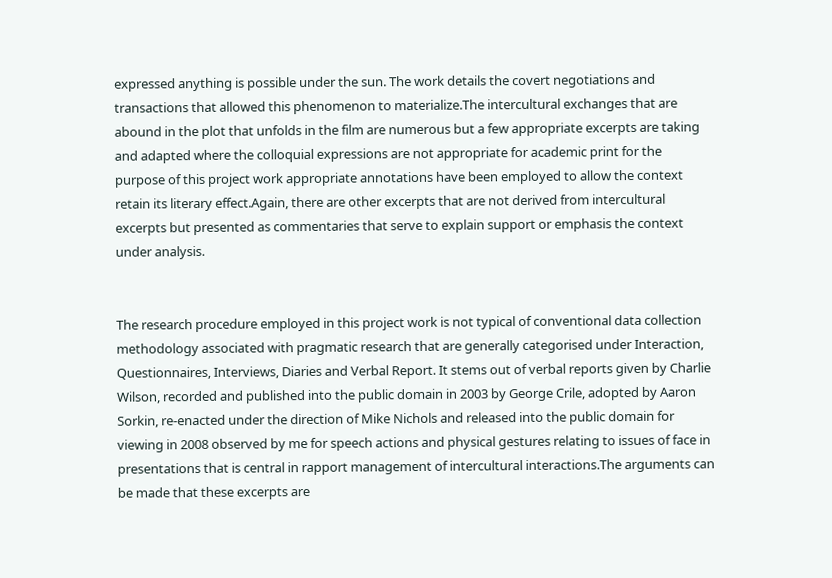expressed anything is possible under the sun. The work details the covert negotiations and transactions that allowed this phenomenon to materialize.The intercultural exchanges that are abound in the plot that unfolds in the film are numerous but a few appropriate excerpts are taking and adapted where the colloquial expressions are not appropriate for academic print for the purpose of this project work appropriate annotations have been employed to allow the context retain its literary effect.Again, there are other excerpts that are not derived from intercultural excerpts but presented as commentaries that serve to explain support or emphasis the context under analysis.


The research procedure employed in this project work is not typical of conventional data collection methodology associated with pragmatic research that are generally categorised under Interaction, Questionnaires, Interviews, Diaries and Verbal Report. It stems out of verbal reports given by Charlie Wilson, recorded and published into the public domain in 2003 by George Crile, adopted by Aaron Sorkin, re-enacted under the direction of Mike Nichols and released into the public domain for viewing in 2008 observed by me for speech actions and physical gestures relating to issues of face in presentations that is central in rapport management of intercultural interactions.The arguments can be made that these excerpts are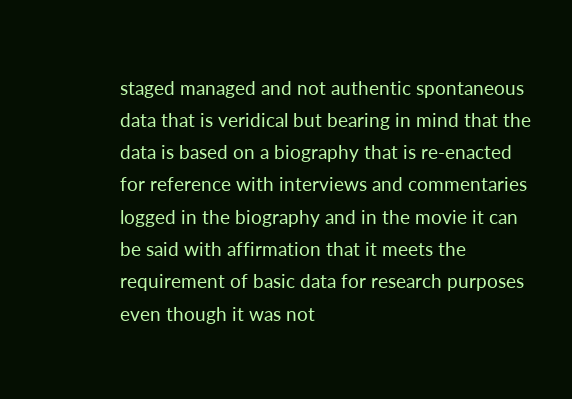staged managed and not authentic spontaneous data that is veridical but bearing in mind that the data is based on a biography that is re-enacted for reference with interviews and commentaries logged in the biography and in the movie it can be said with affirmation that it meets the requirement of basic data for research purposes even though it was not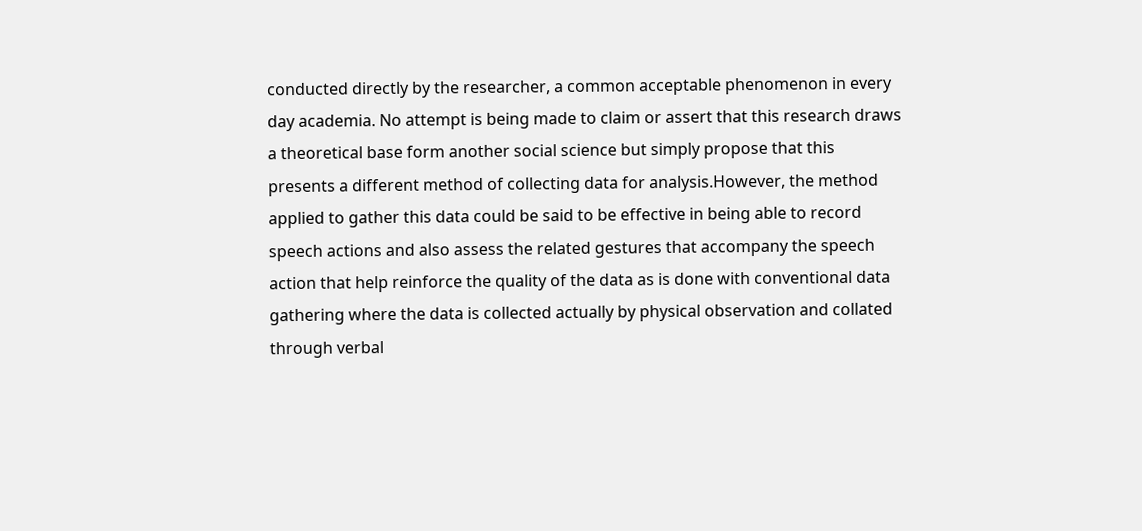conducted directly by the researcher, a common acceptable phenomenon in every day academia. No attempt is being made to claim or assert that this research draws a theoretical base form another social science but simply propose that this presents a different method of collecting data for analysis.However, the method applied to gather this data could be said to be effective in being able to record speech actions and also assess the related gestures that accompany the speech action that help reinforce the quality of the data as is done with conventional data gathering where the data is collected actually by physical observation and collated through verbal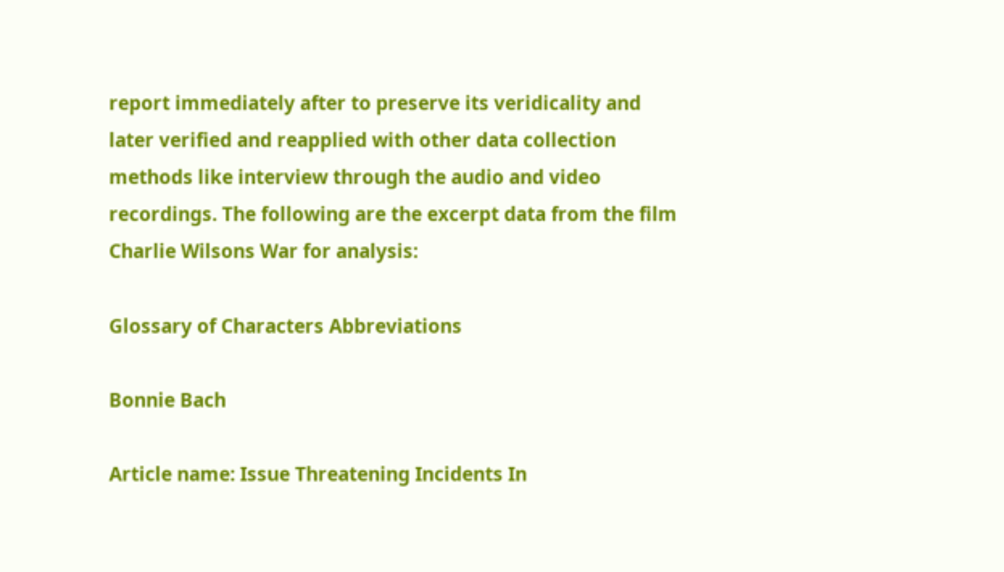report immediately after to preserve its veridicality and later verified and reapplied with other data collection methods like interview through the audio and video recordings. The following are the excerpt data from the film Charlie Wilsons War for analysis:

Glossary of Characters Abbreviations

Bonnie Bach

Article name: Issue Threatening Incidents In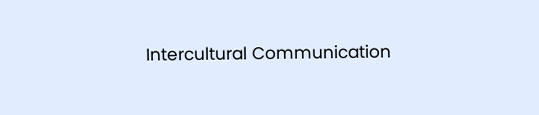Intercultural Communication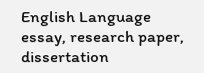English Language essay, research paper, dissertation